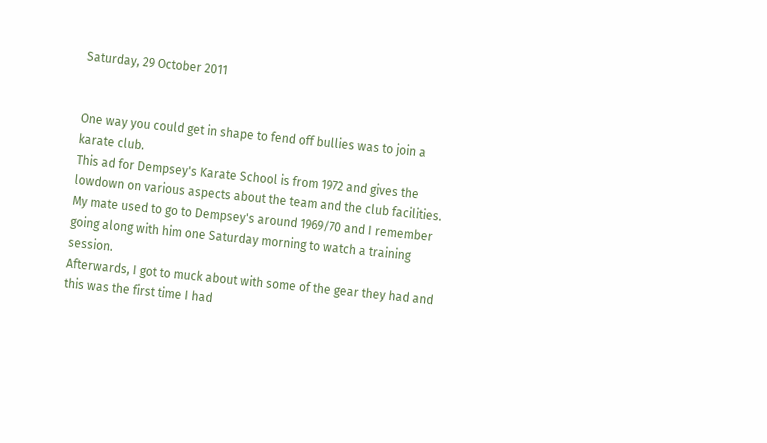Saturday, 29 October 2011


One way you could get in shape to fend off bullies was to join a karate club.
This ad for Dempsey's Karate School is from 1972 and gives the lowdown on various aspects about the team and the club facilities.
My mate used to go to Dempsey's around 1969/70 and I remember going along with him one Saturday morning to watch a training session.
Afterwards, I got to muck about with some of the gear they had and this was the first time I had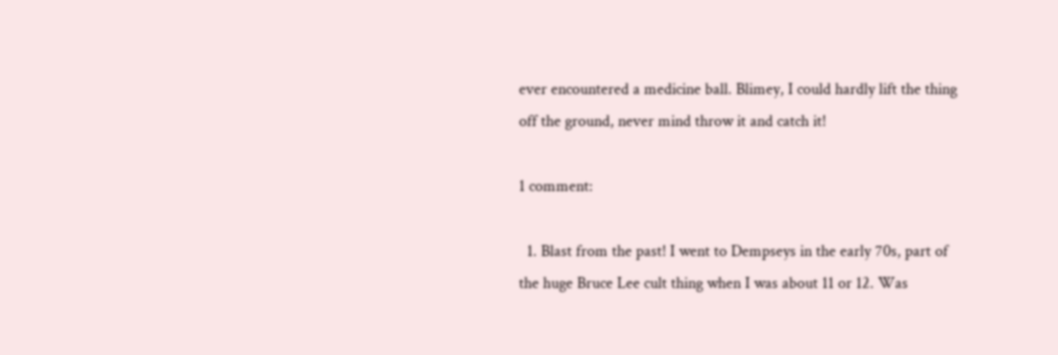ever encountered a medicine ball. Blimey, I could hardly lift the thing off the ground, never mind throw it and catch it!

1 comment:

  1. Blast from the past! I went to Dempseys in the early 70s, part of the huge Bruce Lee cult thing when I was about 11 or 12. Was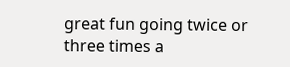great fun going twice or three times a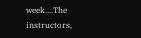week....The instructors,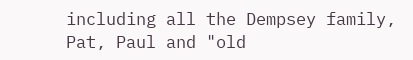including all the Dempsey family, Pat, Paul and "old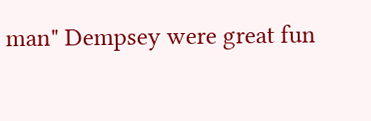man" Dempsey were great fun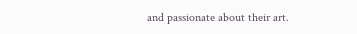and passionate about their art.